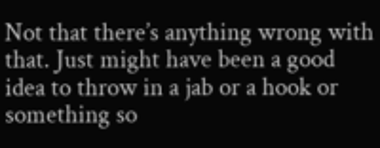Not that there’s anything wrong with that. Just might have been a good idea to throw in a jab or a hook or something so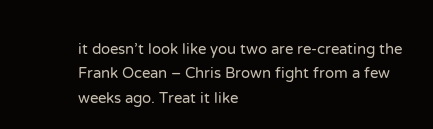it doesn’t look like you two are re-creating the Frank Ocean – Chris Brown fight from a few weeks ago. Treat it like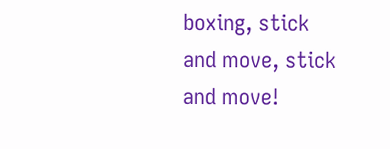boxing, stick and move, stick and move!